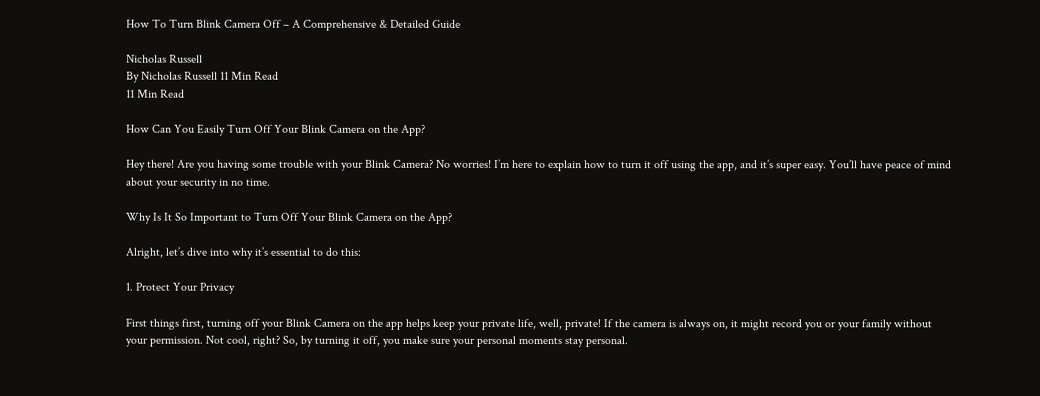How To Turn Blink Camera Off – A Comprehensive & Detailed Guide

Nicholas Russell
By Nicholas Russell 11 Min Read
11 Min Read

How Can You Easily Turn Off Your Blink Camera on the App?

Hey there! Are you having some trouble with your Blink Camera? No worries! I’m here to explain how to turn it off using the app, and it’s super easy. You’ll have peace of mind about your security in no time.

Why Is It So Important to Turn Off Your Blink Camera on the App?

Alright, let’s dive into why it’s essential to do this:

1. Protect Your Privacy

First things first, turning off your Blink Camera on the app helps keep your private life, well, private! If the camera is always on, it might record you or your family without your permission. Not cool, right? So, by turning it off, you make sure your personal moments stay personal.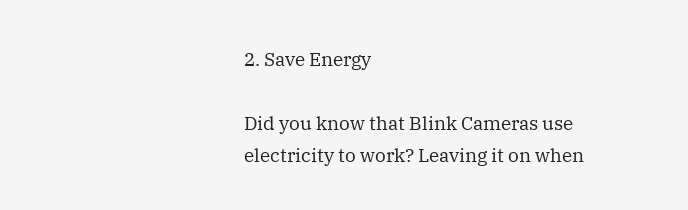2. Save Energy

Did you know that Blink Cameras use electricity to work? Leaving it on when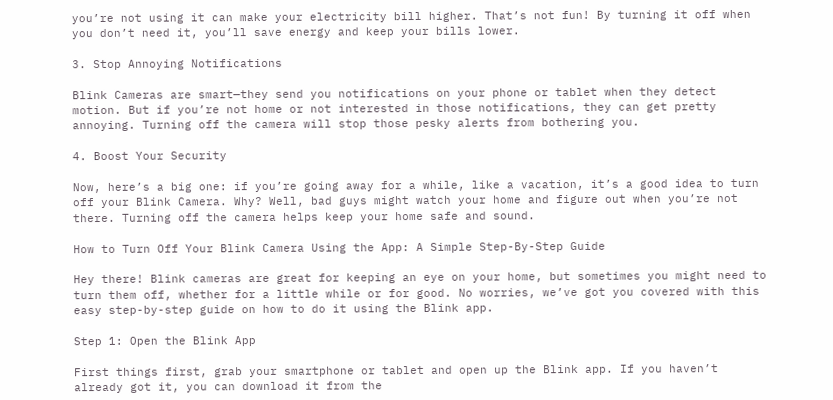you’re not using it can make your electricity bill higher. That’s not fun! By turning it off when you don’t need it, you’ll save energy and keep your bills lower.

3. Stop Annoying Notifications

Blink Cameras are smart—they send you notifications on your phone or tablet when they detect motion. But if you’re not home or not interested in those notifications, they can get pretty annoying. Turning off the camera will stop those pesky alerts from bothering you.

4. Boost Your Security

Now, here’s a big one: if you’re going away for a while, like a vacation, it’s a good idea to turn off your Blink Camera. Why? Well, bad guys might watch your home and figure out when you’re not there. Turning off the camera helps keep your home safe and sound.

How to Turn Off Your Blink Camera Using the App: A Simple Step-By-Step Guide

Hey there! Blink cameras are great for keeping an eye on your home, but sometimes you might need to turn them off, whether for a little while or for good. No worries, we’ve got you covered with this easy step-by-step guide on how to do it using the Blink app.

Step 1: Open the Blink App

First things first, grab your smartphone or tablet and open up the Blink app. If you haven’t already got it, you can download it from the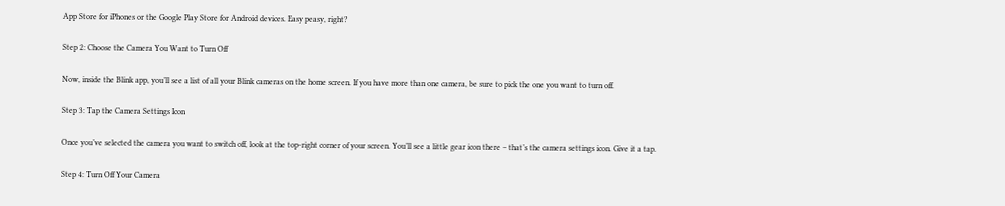App Store for iPhones or the Google Play Store for Android devices. Easy peasy, right?

Step 2: Choose the Camera You Want to Turn Off

Now, inside the Blink app, you’ll see a list of all your Blink cameras on the home screen. If you have more than one camera, be sure to pick the one you want to turn off.

Step 3: Tap the Camera Settings Icon

Once you’ve selected the camera you want to switch off, look at the top-right corner of your screen. You’ll see a little gear icon there – that’s the camera settings icon. Give it a tap.

Step 4: Turn Off Your Camera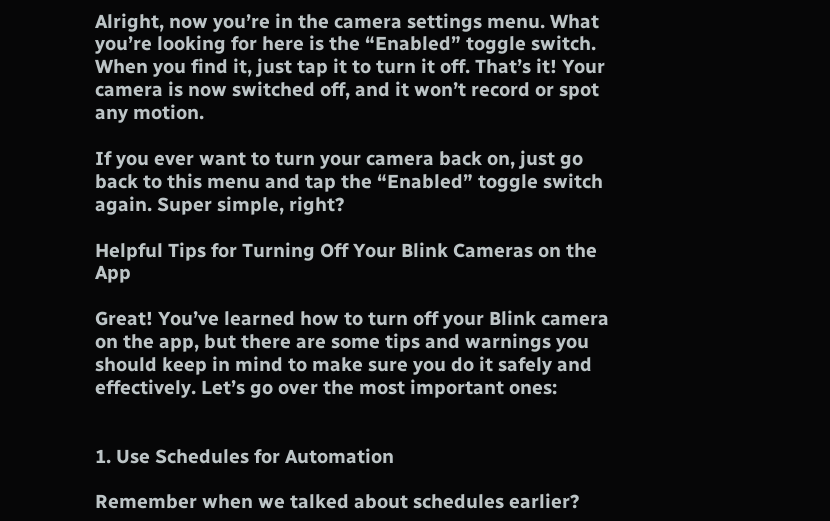Alright, now you’re in the camera settings menu. What you’re looking for here is the “Enabled” toggle switch. When you find it, just tap it to turn it off. That’s it! Your camera is now switched off, and it won’t record or spot any motion.

If you ever want to turn your camera back on, just go back to this menu and tap the “Enabled” toggle switch again. Super simple, right?

Helpful Tips for Turning Off Your Blink Cameras on the App

Great! You’ve learned how to turn off your Blink camera on the app, but there are some tips and warnings you should keep in mind to make sure you do it safely and effectively. Let’s go over the most important ones:


1. Use Schedules for Automation

Remember when we talked about schedules earlier?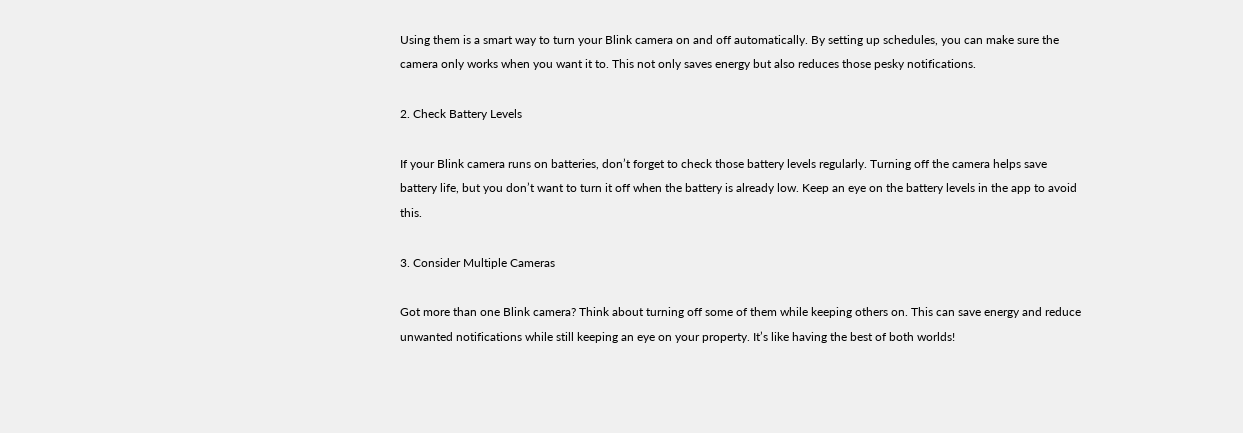Using them is a smart way to turn your Blink camera on and off automatically. By setting up schedules, you can make sure the camera only works when you want it to. This not only saves energy but also reduces those pesky notifications.

2. Check Battery Levels

If your Blink camera runs on batteries, don’t forget to check those battery levels regularly. Turning off the camera helps save battery life, but you don’t want to turn it off when the battery is already low. Keep an eye on the battery levels in the app to avoid this.

3. Consider Multiple Cameras

Got more than one Blink camera? Think about turning off some of them while keeping others on. This can save energy and reduce unwanted notifications while still keeping an eye on your property. It’s like having the best of both worlds!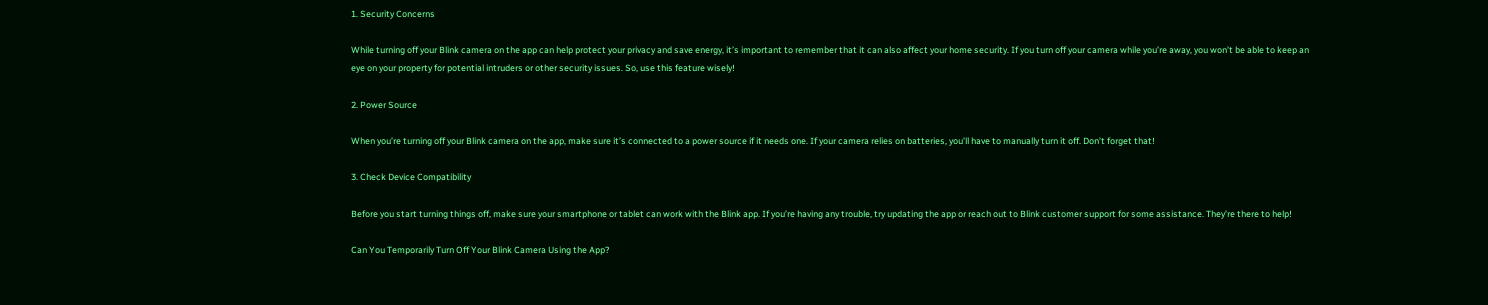1. Security Concerns

While turning off your Blink camera on the app can help protect your privacy and save energy, it’s important to remember that it can also affect your home security. If you turn off your camera while you’re away, you won’t be able to keep an eye on your property for potential intruders or other security issues. So, use this feature wisely!

2. Power Source

When you’re turning off your Blink camera on the app, make sure it’s connected to a power source if it needs one. If your camera relies on batteries, you’ll have to manually turn it off. Don’t forget that!

3. Check Device Compatibility

Before you start turning things off, make sure your smartphone or tablet can work with the Blink app. If you’re having any trouble, try updating the app or reach out to Blink customer support for some assistance. They’re there to help!

Can You Temporarily Turn Off Your Blink Camera Using the App?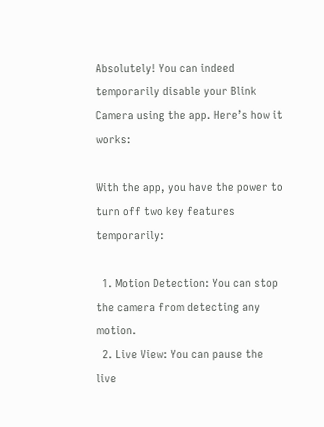Absolutely! You can indeed temporarily disable your Blink Camera using the app. Here’s how it works:

With the app, you have the power to turn off two key features temporarily:

  1. Motion Detection: You can stop the camera from detecting any motion.
  2. Live View: You can pause the live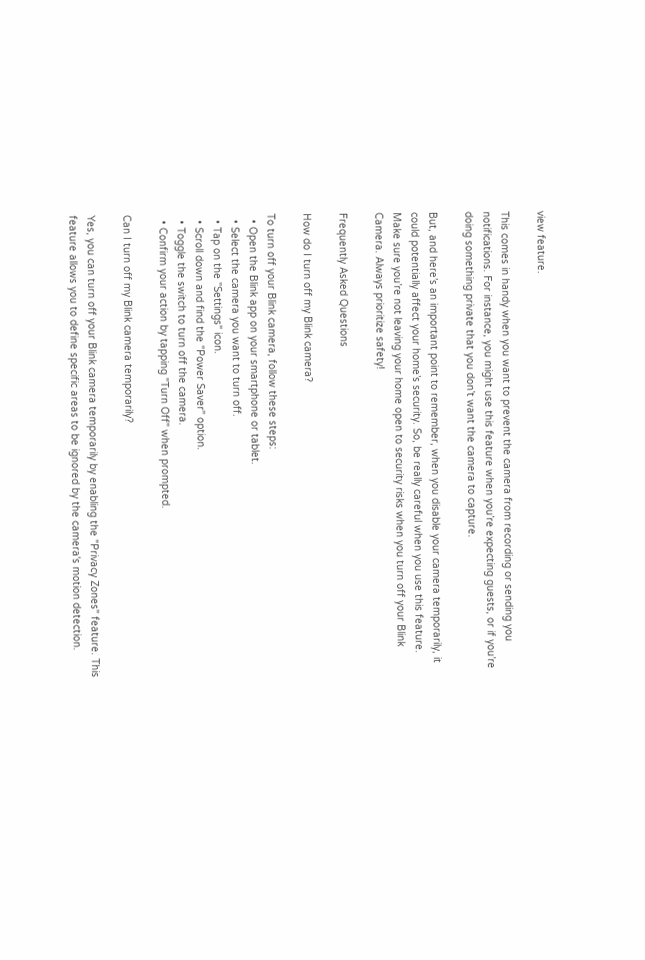view feature.

This comes in handy when you want to prevent the camera from recording or sending you notifications. For instance, you might use this feature when you’re expecting guests, or if you’re doing something private that you don’t want the camera to capture.

But, and here’s an important point to remember, when you disable your camera temporarily, it could potentially affect your home’s security. So, be really careful when you use this feature. Make sure you’re not leaving your home open to security risks when you turn off your Blink Camera. Always prioritize safety!

Frequently Asked Questions

How do I turn off my Blink camera?

To turn off your Blink camera, follow these steps:
  • Open the Blink app on your smartphone or tablet.
  • Select the camera you want to turn off.
  • Tap on the "Settings" icon.
  • Scroll down and find the "Power Saver" option.
  • Toggle the switch to turn off the camera.
  • Confirm your action by tapping "Turn Off" when prompted.

Can I turn off my Blink camera temporarily?

Yes, you can turn off your Blink camera temporarily by enabling the "Privacy Zones" feature. This feature allows you to define specific areas to be ignored by the camera's motion detection.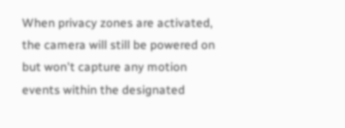When privacy zones are activated, the camera will still be powered on but won't capture any motion events within the designated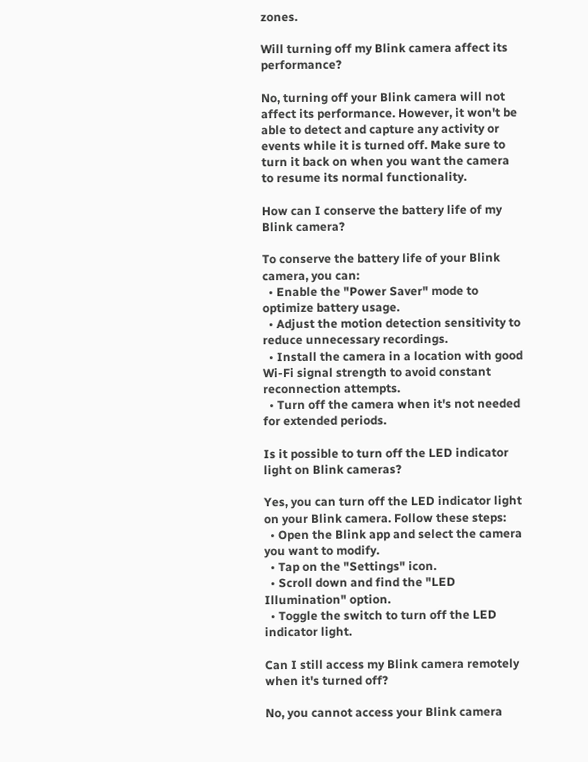zones.

Will turning off my Blink camera affect its performance?

No, turning off your Blink camera will not affect its performance. However, it won't be able to detect and capture any activity or events while it is turned off. Make sure to turn it back on when you want the camera to resume its normal functionality.

How can I conserve the battery life of my Blink camera?

To conserve the battery life of your Blink camera, you can:
  • Enable the "Power Saver" mode to optimize battery usage.
  • Adjust the motion detection sensitivity to reduce unnecessary recordings.
  • Install the camera in a location with good Wi-Fi signal strength to avoid constant reconnection attempts.
  • Turn off the camera when it's not needed for extended periods.

Is it possible to turn off the LED indicator light on Blink cameras?

Yes, you can turn off the LED indicator light on your Blink camera. Follow these steps:
  • Open the Blink app and select the camera you want to modify.
  • Tap on the "Settings" icon.
  • Scroll down and find the "LED Illumination" option.
  • Toggle the switch to turn off the LED indicator light.

Can I still access my Blink camera remotely when it's turned off?

No, you cannot access your Blink camera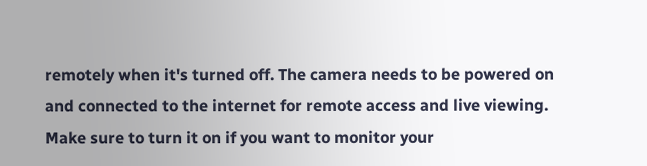remotely when it's turned off. The camera needs to be powered on and connected to the internet for remote access and live viewing. Make sure to turn it on if you want to monitor your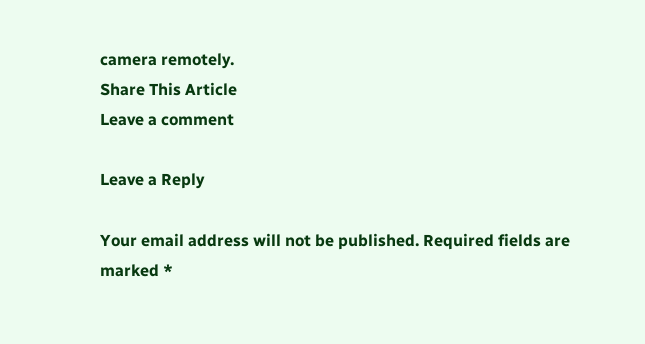camera remotely.
Share This Article
Leave a comment

Leave a Reply

Your email address will not be published. Required fields are marked *